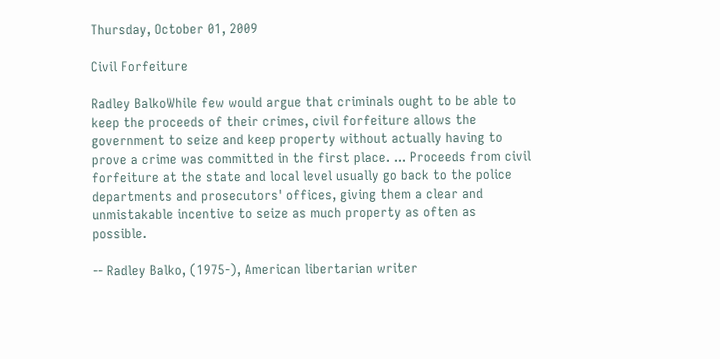Thursday, October 01, 2009

Civil Forfeiture

Radley BalkoWhile few would argue that criminals ought to be able to keep the proceeds of their crimes, civil forfeiture allows the government to seize and keep property without actually having to prove a crime was committed in the first place. ... Proceeds from civil forfeiture at the state and local level usually go back to the police departments and prosecutors' offices, giving them a clear and unmistakable incentive to seize as much property as often as possible.

-- Radley Balko, (1975-), American libertarian writer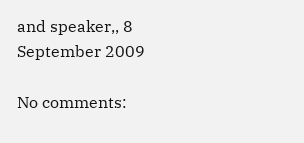and speaker,, 8 September 2009

No comments: